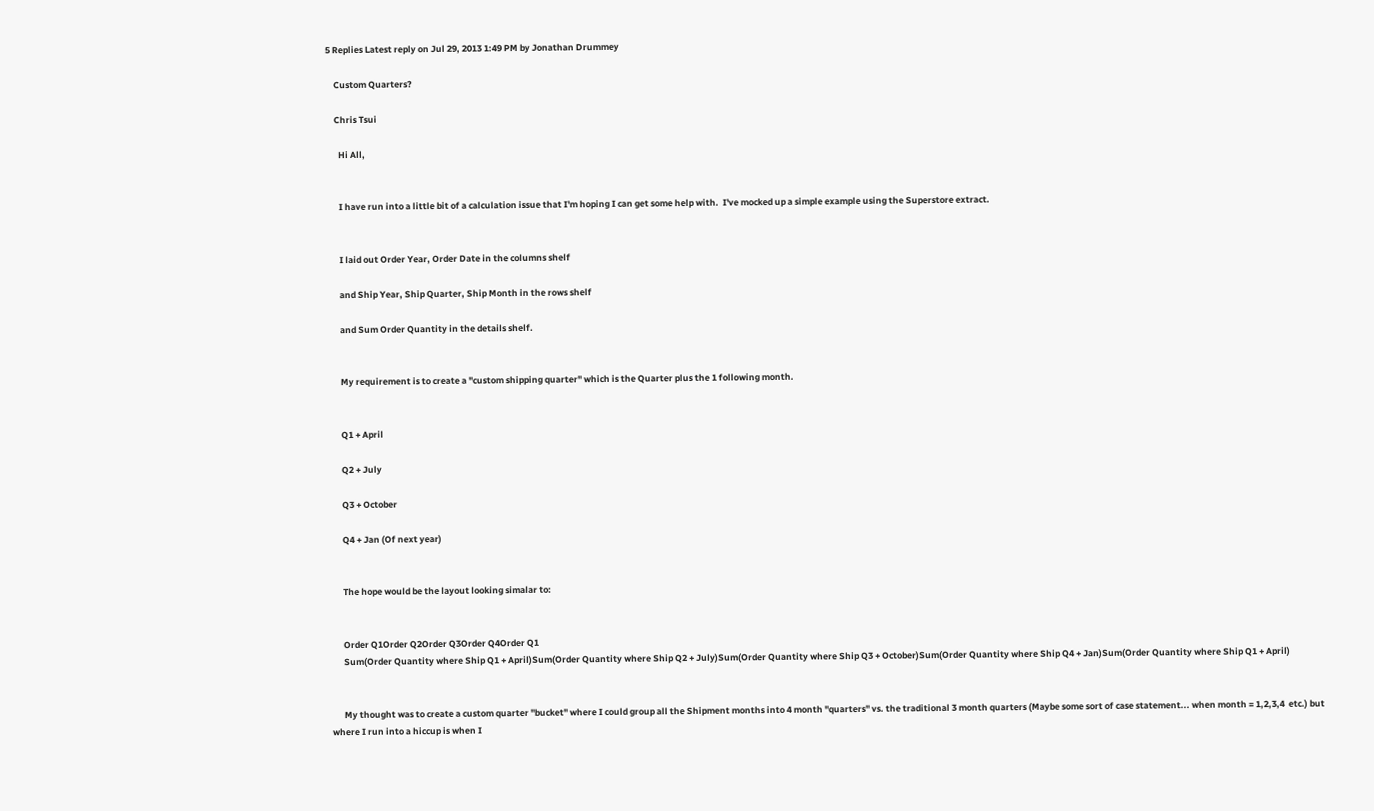5 Replies Latest reply on Jul 29, 2013 1:49 PM by Jonathan Drummey

    Custom Quarters?

    Chris Tsui

      Hi All,


      I have run into a little bit of a calculation issue that I'm hoping I can get some help with.  I've mocked up a simple example using the Superstore extract.


      I laid out Order Year, Order Date in the columns shelf

      and Ship Year, Ship Quarter, Ship Month in the rows shelf

      and Sum Order Quantity in the details shelf.


      My requirement is to create a "custom shipping quarter" which is the Quarter plus the 1 following month.


      Q1 + April

      Q2 + July

      Q3 + October

      Q4 + Jan (Of next year)


      The hope would be the layout looking simalar to:


      Order Q1Order Q2Order Q3Order Q4Order Q1
      Sum(Order Quantity where Ship Q1 + April)Sum(Order Quantity where Ship Q2 + July)Sum(Order Quantity where Ship Q3 + October)Sum(Order Quantity where Ship Q4 + Jan)Sum(Order Quantity where Ship Q1 + April)


      My thought was to create a custom quarter "bucket" where I could group all the Shipment months into 4 month "quarters" vs. the traditional 3 month quarters (Maybe some sort of case statement... when month = 1,2,3,4  etc.) but where I run into a hiccup is when I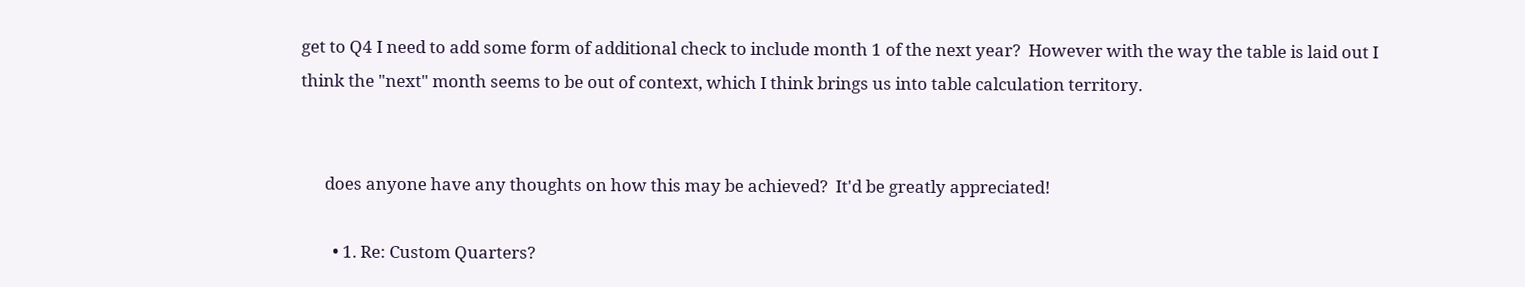get to Q4 I need to add some form of additional check to include month 1 of the next year?  However with the way the table is laid out I think the "next" month seems to be out of context, which I think brings us into table calculation territory.


      does anyone have any thoughts on how this may be achieved?  It'd be greatly appreciated!

        • 1. Re: Custom Quarters?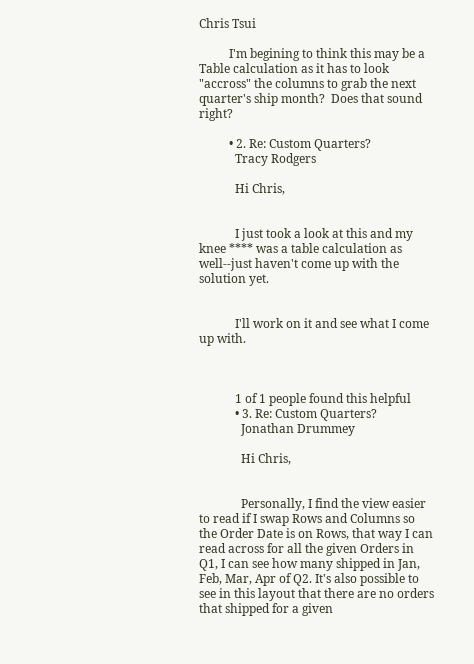Chris Tsui

          I'm begining to think this may be a Table calculation as it has to look "accross" the columns to grab the next quarter's ship month?  Does that sound right?

          • 2. Re: Custom Quarters?
            Tracy Rodgers

            Hi Chris,


            I just took a look at this and my knee **** was a table calculation as well--just haven't come up with the solution yet.


            I'll work on it and see what I come up with.



            1 of 1 people found this helpful
            • 3. Re: Custom Quarters?
              Jonathan Drummey

              Hi Chris,


              Personally, I find the view easier to read if I swap Rows and Columns so the Order Date is on Rows, that way I can read across for all the given Orders in Q1, I can see how many shipped in Jan, Feb, Mar, Apr of Q2. It's also possible to see in this layout that there are no orders that shipped for a given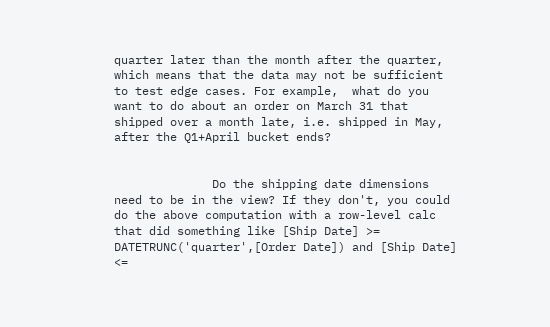quarter later than the month after the quarter, which means that the data may not be sufficient to test edge cases. For example,  what do you want to do about an order on March 31 that shipped over a month late, i.e. shipped in May, after the Q1+April bucket ends?


              Do the shipping date dimensions need to be in the view? If they don't, you could do the above computation with a row-level calc that did something like [Ship Date] >= DATETRUNC('quarter',[Order Date]) and [Ship Date] <=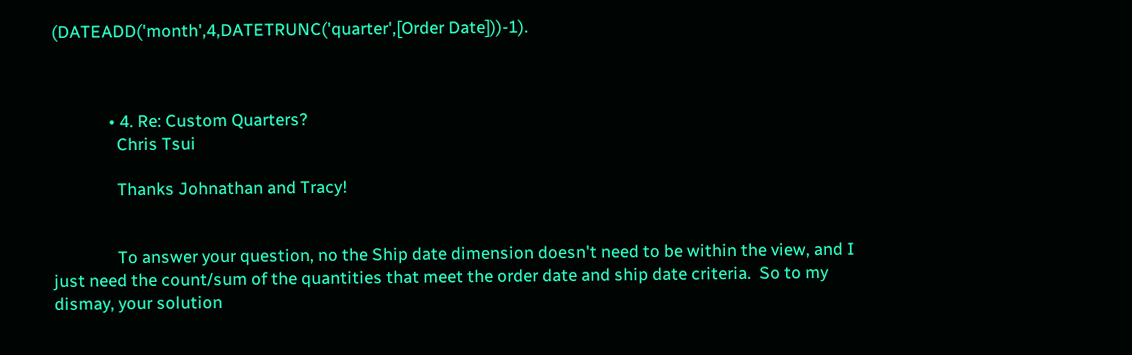(DATEADD('month',4,DATETRUNC('quarter',[Order Date]))-1).



              • 4. Re: Custom Quarters?
                Chris Tsui

                Thanks Johnathan and Tracy!


                To answer your question, no the Ship date dimension doesn't need to be within the view, and I just need the count/sum of the quantities that meet the order date and ship date criteria.  So to my dismay, your solution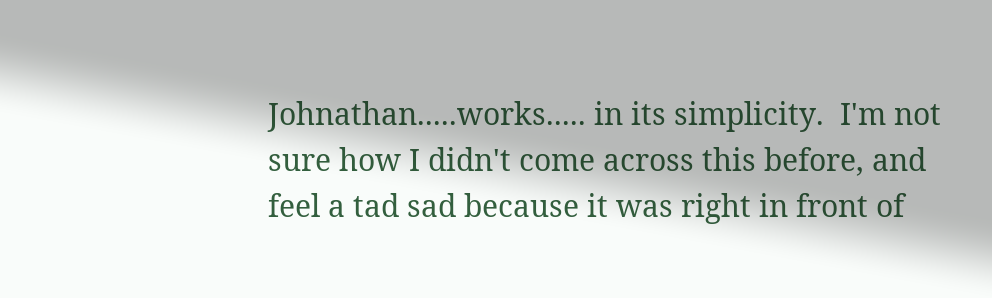Johnathan.....works..... in its simplicity.  I'm not sure how I didn't come across this before, and feel a tad sad because it was right in front of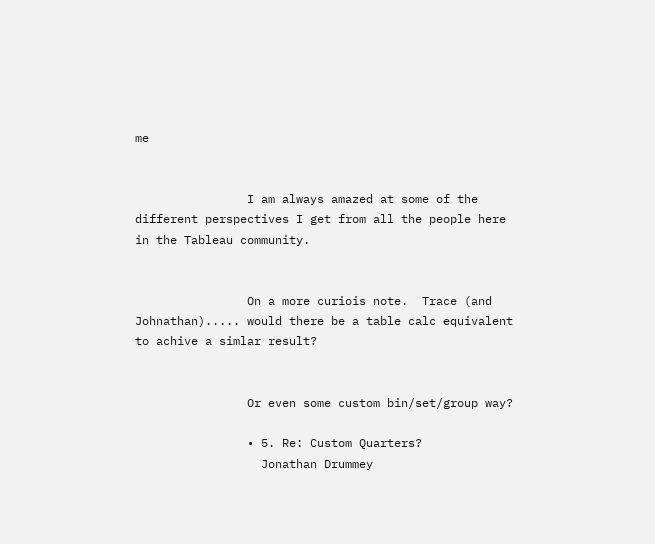me


                I am always amazed at some of the different perspectives I get from all the people here in the Tableau community.


                On a more curiois note.  Trace (and Johnathan)..... would there be a table calc equivalent to achive a simlar result?


                Or even some custom bin/set/group way?

                • 5. Re: Custom Quarters?
                  Jonathan Drummey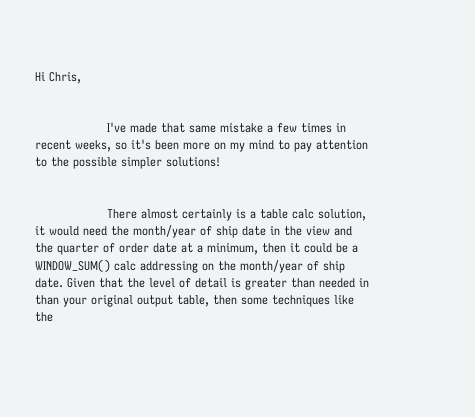Hi Chris,


                  I've made that same mistake a few times in recent weeks, so it's been more on my mind to pay attention to the possible simpler solutions!


                  There almost certainly is a table calc solution, it would need the month/year of ship date in the view and the quarter of order date at a minimum, then it could be a WINDOW_SUM() calc addressing on the month/year of ship date. Given that the level of detail is greater than needed in than your original output table, then some techniques like the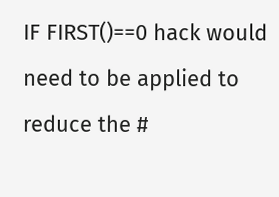IF FIRST()==0 hack would need to be applied to reduce the #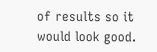of results so it would look good.